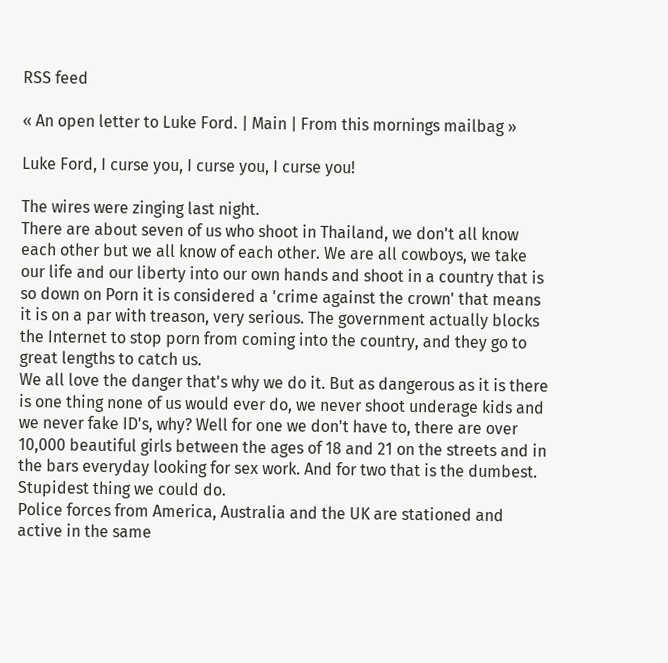RSS feed

« An open letter to Luke Ford. | Main | From this mornings mailbag »

Luke Ford, I curse you, I curse you, I curse you!

The wires were zinging last night.
There are about seven of us who shoot in Thailand, we don't all know each other but we all know of each other. We are all cowboys, we take our life and our liberty into our own hands and shoot in a country that is so down on Porn it is considered a 'crime against the crown' that means it is on a par with treason, very serious. The government actually blocks the Internet to stop porn from coming into the country, and they go to great lengths to catch us.
We all love the danger that's why we do it. But as dangerous as it is there is one thing none of us would ever do, we never shoot underage kids and we never fake ID's, why? Well for one we don't have to, there are over 10,000 beautiful girls between the ages of 18 and 21 on the streets and in the bars everyday looking for sex work. And for two that is the dumbest. Stupidest thing we could do.
Police forces from America, Australia and the UK are stationed and active in the same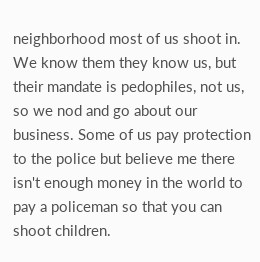neighborhood most of us shoot in. We know them they know us, but their mandate is pedophiles, not us, so we nod and go about our business. Some of us pay protection to the police but believe me there isn't enough money in the world to pay a policeman so that you can shoot children.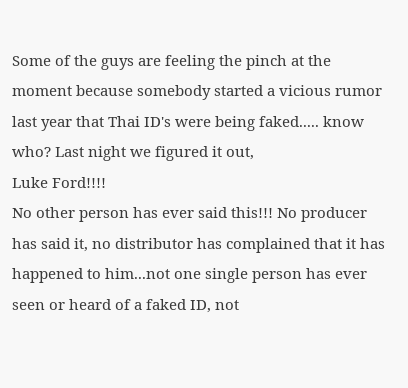Some of the guys are feeling the pinch at the moment because somebody started a vicious rumor last year that Thai ID's were being faked..... know who? Last night we figured it out,
Luke Ford!!!!
No other person has ever said this!!! No producer has said it, no distributor has complained that it has happened to him...not one single person has ever seen or heard of a faked ID, not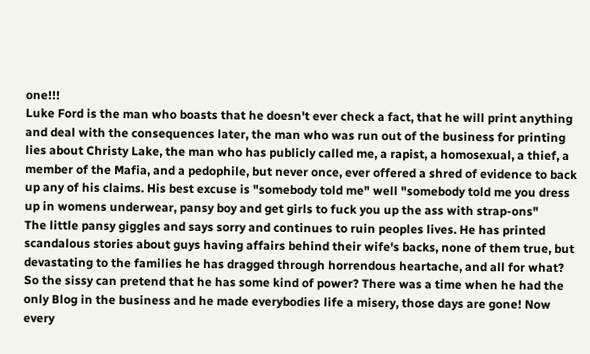one!!!
Luke Ford is the man who boasts that he doesn't ever check a fact, that he will print anything and deal with the consequences later, the man who was run out of the business for printing lies about Christy Lake, the man who has publicly called me, a rapist, a homosexual, a thief, a member of the Mafia, and a pedophile, but never once, ever offered a shred of evidence to back up any of his claims. His best excuse is "somebody told me" well "somebody told me you dress up in womens underwear, pansy boy and get girls to fuck you up the ass with strap-ons"
The little pansy giggles and says sorry and continues to ruin peoples lives. He has printed scandalous stories about guys having affairs behind their wife's backs, none of them true, but devastating to the families he has dragged through horrendous heartache, and all for what? So the sissy can pretend that he has some kind of power? There was a time when he had the only Blog in the business and he made everybodies life a misery, those days are gone! Now every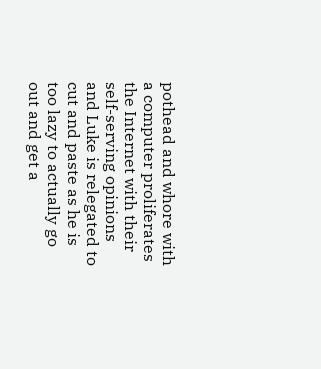pothead and whore with a computer proliferates the Internet with their self-serving opinions and Luke is relegated to cut and paste as he is too lazy to actually go out and get a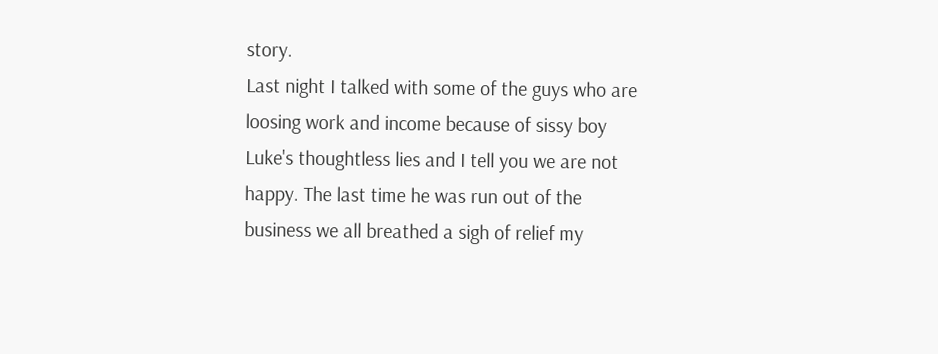story.
Last night I talked with some of the guys who are loosing work and income because of sissy boy Luke's thoughtless lies and I tell you we are not happy. The last time he was run out of the business we all breathed a sigh of relief my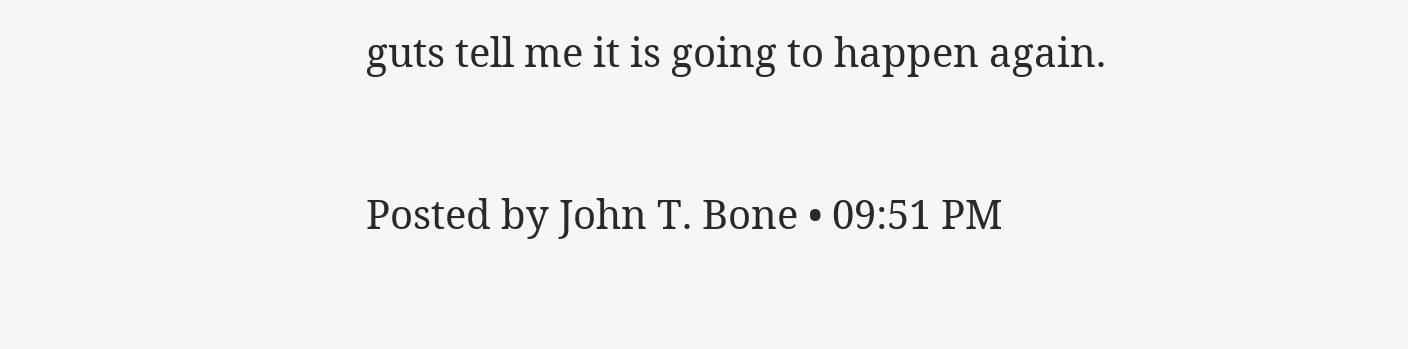guts tell me it is going to happen again.

Posted by John T. Bone • 09:51 PM